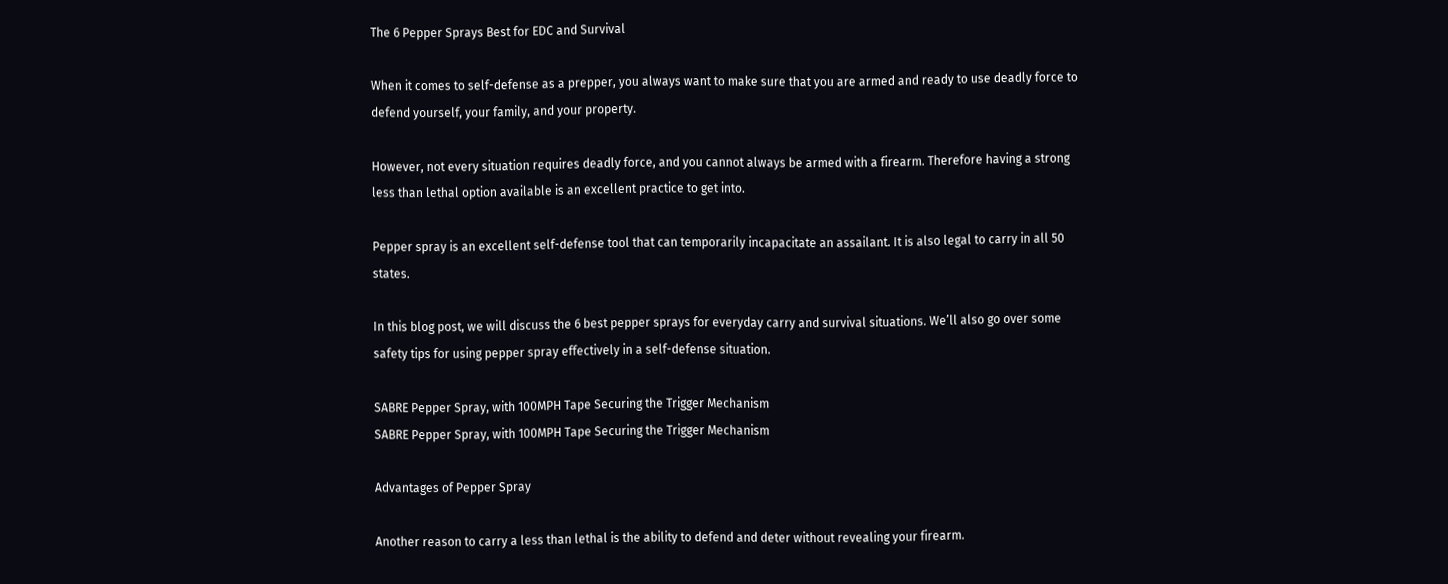The 6 Pepper Sprays Best for EDC and Survival

When it comes to self-defense as a prepper, you always want to make sure that you are armed and ready to use deadly force to defend yourself, your family, and your property.

However, not every situation requires deadly force, and you cannot always be armed with a firearm. Therefore having a strong less than lethal option available is an excellent practice to get into.

Pepper spray is an excellent self-defense tool that can temporarily incapacitate an assailant. It is also legal to carry in all 50 states.

In this blog post, we will discuss the 6 best pepper sprays for everyday carry and survival situations. We’ll also go over some safety tips for using pepper spray effectively in a self-defense situation.

SABRE Pepper Spray, with 100MPH Tape Securing the Trigger Mechanism
SABRE Pepper Spray, with 100MPH Tape Securing the Trigger Mechanism

Advantages of Pepper Spray

Another reason to carry a less than lethal is the ability to defend and deter without revealing your firearm.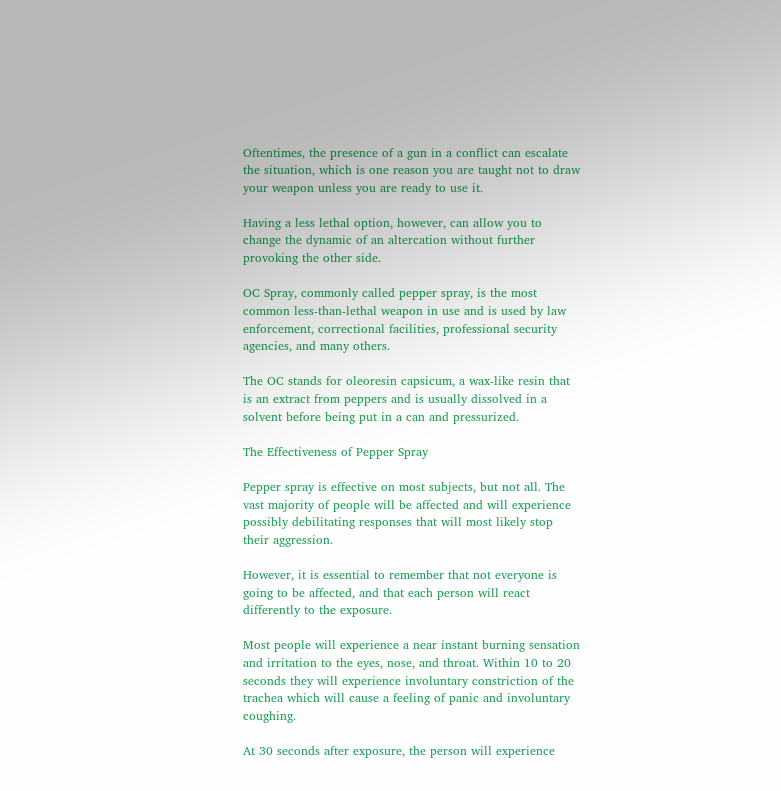Oftentimes, the presence of a gun in a conflict can escalate the situation, which is one reason you are taught not to draw your weapon unless you are ready to use it.

Having a less lethal option, however, can allow you to change the dynamic of an altercation without further provoking the other side.

OC Spray, commonly called pepper spray, is the most common less-than-lethal weapon in use and is used by law enforcement, correctional facilities, professional security agencies, and many others.

The OC stands for oleoresin capsicum, a wax-like resin that is an extract from peppers and is usually dissolved in a solvent before being put in a can and pressurized.

The Effectiveness of Pepper Spray

Pepper spray is effective on most subjects, but not all. The vast majority of people will be affected and will experience possibly debilitating responses that will most likely stop their aggression.

However, it is essential to remember that not everyone is going to be affected, and that each person will react differently to the exposure.

Most people will experience a near instant burning sensation and irritation to the eyes, nose, and throat. Within 10 to 20 seconds they will experience involuntary constriction of the trachea which will cause a feeling of panic and involuntary coughing.

At 30 seconds after exposure, the person will experience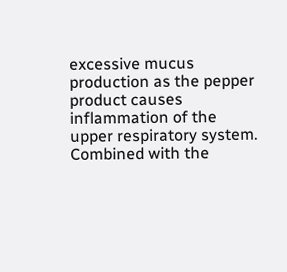excessive mucus production as the pepper product causes inflammation of the upper respiratory system. Combined with the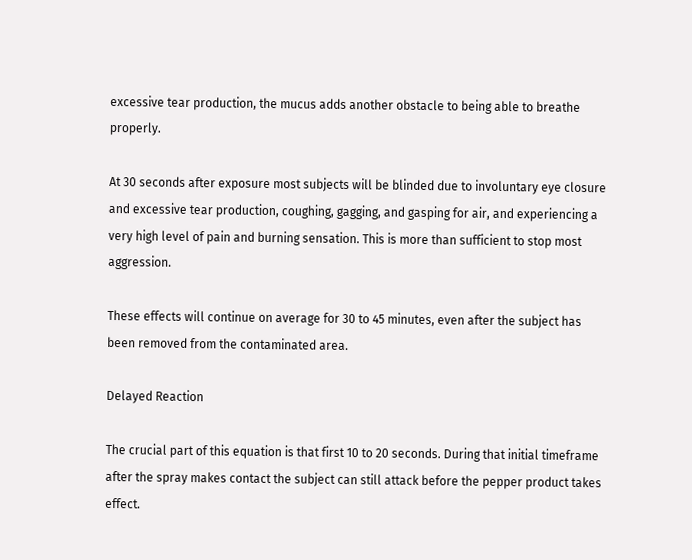excessive tear production, the mucus adds another obstacle to being able to breathe properly.

At 30 seconds after exposure most subjects will be blinded due to involuntary eye closure and excessive tear production, coughing, gagging, and gasping for air, and experiencing a very high level of pain and burning sensation. This is more than sufficient to stop most aggression.

These effects will continue on average for 30 to 45 minutes, even after the subject has been removed from the contaminated area.

Delayed Reaction

The crucial part of this equation is that first 10 to 20 seconds. During that initial timeframe after the spray makes contact the subject can still attack before the pepper product takes effect.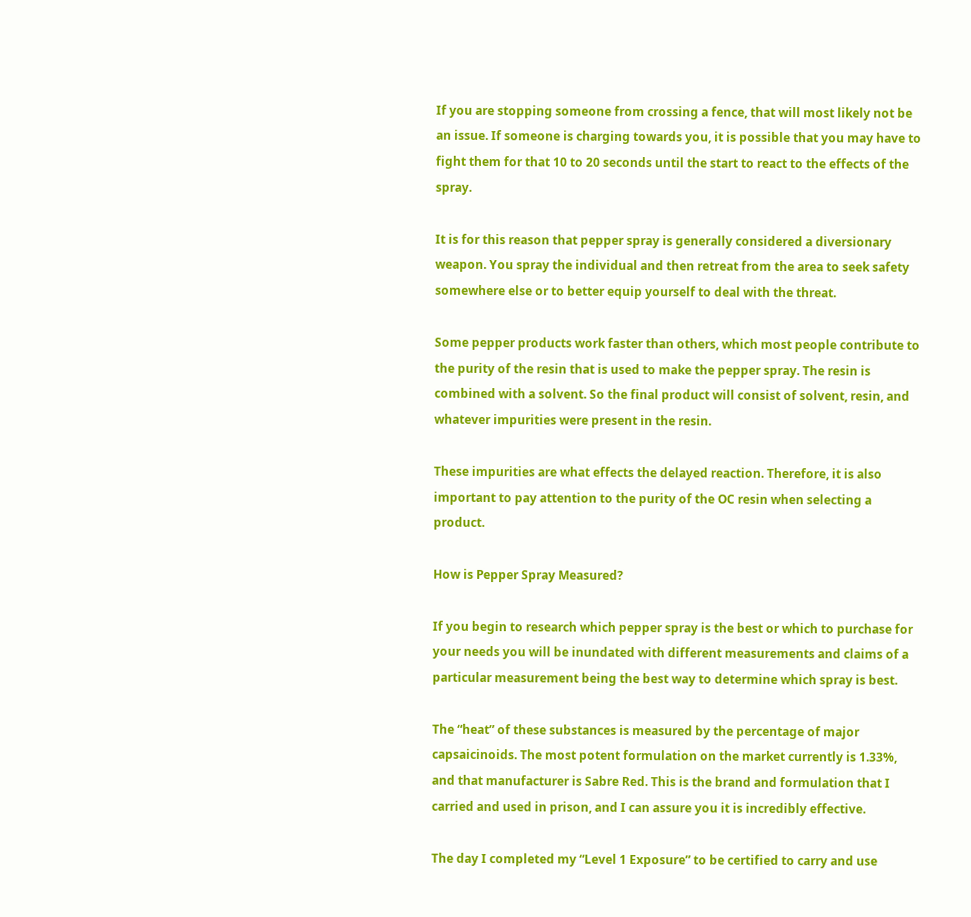If you are stopping someone from crossing a fence, that will most likely not be an issue. If someone is charging towards you, it is possible that you may have to fight them for that 10 to 20 seconds until the start to react to the effects of the spray.

It is for this reason that pepper spray is generally considered a diversionary weapon. You spray the individual and then retreat from the area to seek safety somewhere else or to better equip yourself to deal with the threat.

Some pepper products work faster than others, which most people contribute to the purity of the resin that is used to make the pepper spray. The resin is combined with a solvent. So the final product will consist of solvent, resin, and whatever impurities were present in the resin.

These impurities are what effects the delayed reaction. Therefore, it is also important to pay attention to the purity of the OC resin when selecting a product.

How is Pepper Spray Measured?

If you begin to research which pepper spray is the best or which to purchase for your needs you will be inundated with different measurements and claims of a particular measurement being the best way to determine which spray is best.

The “heat” of these substances is measured by the percentage of major capsaicinoids. The most potent formulation on the market currently is 1.33%, and that manufacturer is Sabre Red. This is the brand and formulation that I carried and used in prison, and I can assure you it is incredibly effective.

The day I completed my “Level 1 Exposure” to be certified to carry and use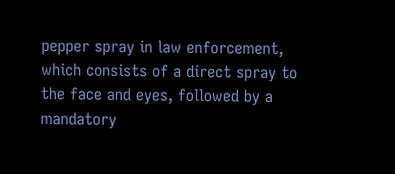pepper spray in law enforcement, which consists of a direct spray to the face and eyes, followed by a mandatory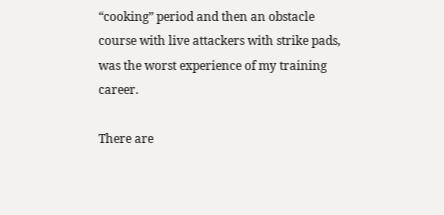“cooking” period and then an obstacle course with live attackers with strike pads, was the worst experience of my training career.

There are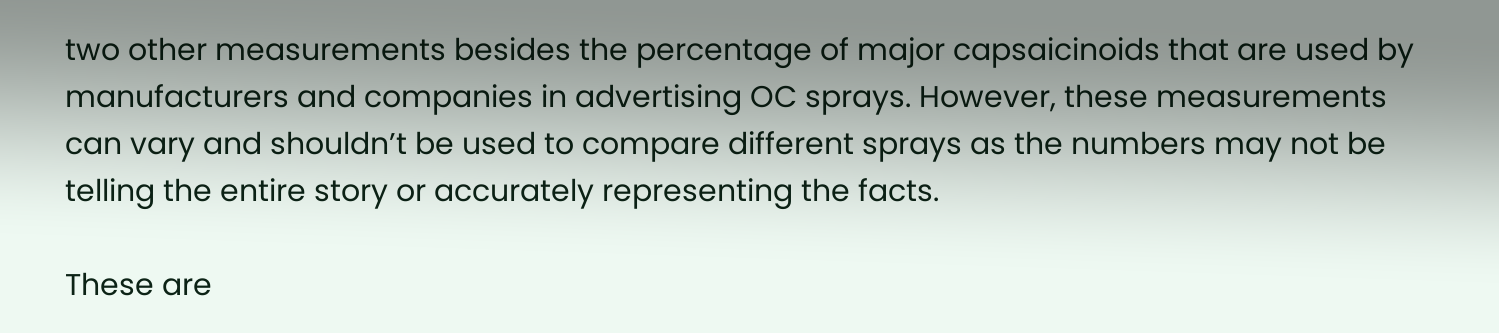two other measurements besides the percentage of major capsaicinoids that are used by manufacturers and companies in advertising OC sprays. However, these measurements can vary and shouldn’t be used to compare different sprays as the numbers may not be telling the entire story or accurately representing the facts.

These are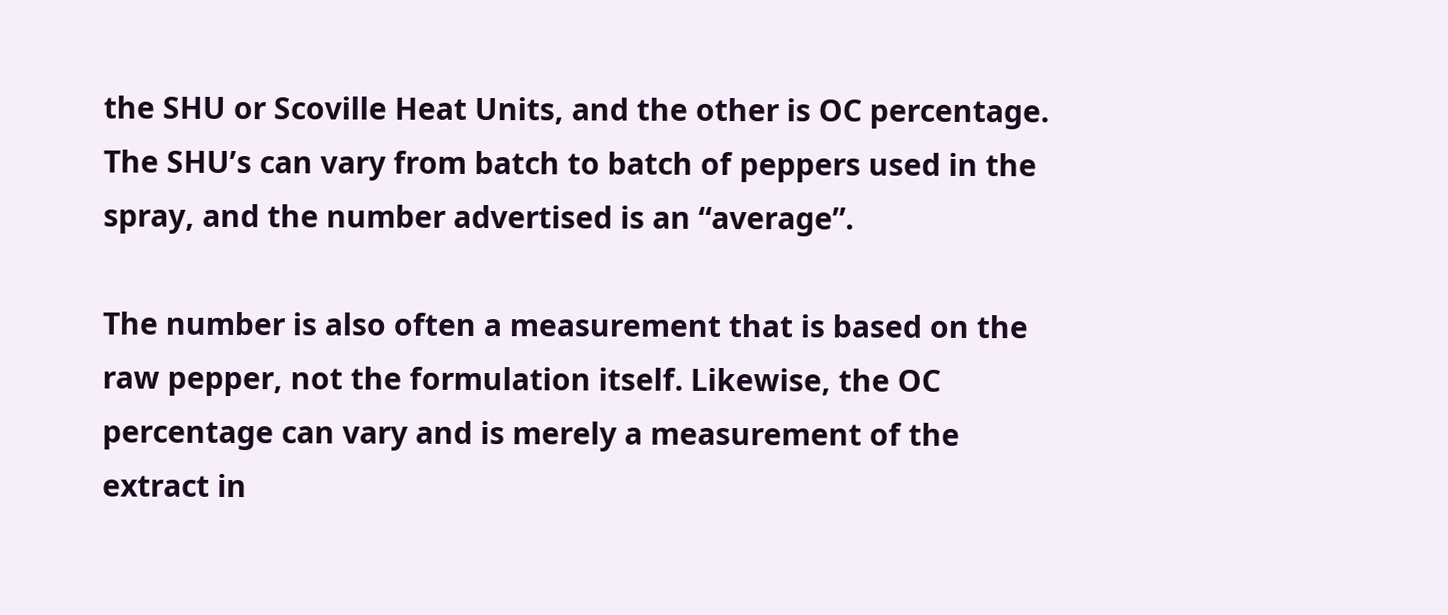the SHU or Scoville Heat Units, and the other is OC percentage. The SHU’s can vary from batch to batch of peppers used in the spray, and the number advertised is an “average”.

The number is also often a measurement that is based on the raw pepper, not the formulation itself. Likewise, the OC percentage can vary and is merely a measurement of the extract in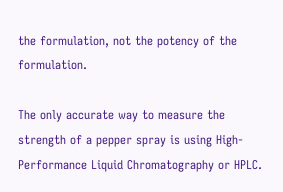the formulation, not the potency of the formulation.

The only accurate way to measure the strength of a pepper spray is using High-Performance Liquid Chromatography or HPLC.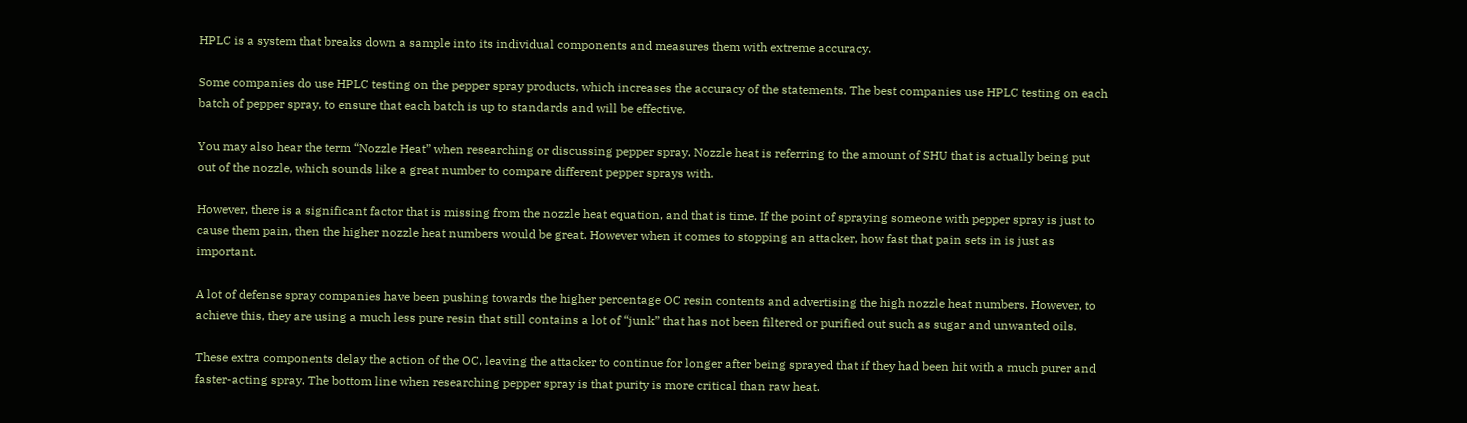HPLC is a system that breaks down a sample into its individual components and measures them with extreme accuracy.

Some companies do use HPLC testing on the pepper spray products, which increases the accuracy of the statements. The best companies use HPLC testing on each batch of pepper spray, to ensure that each batch is up to standards and will be effective.

You may also hear the term “Nozzle Heat” when researching or discussing pepper spray. Nozzle heat is referring to the amount of SHU that is actually being put out of the nozzle, which sounds like a great number to compare different pepper sprays with.

However, there is a significant factor that is missing from the nozzle heat equation, and that is time. If the point of spraying someone with pepper spray is just to cause them pain, then the higher nozzle heat numbers would be great. However when it comes to stopping an attacker, how fast that pain sets in is just as important.

A lot of defense spray companies have been pushing towards the higher percentage OC resin contents and advertising the high nozzle heat numbers. However, to achieve this, they are using a much less pure resin that still contains a lot of “junk” that has not been filtered or purified out such as sugar and unwanted oils.

These extra components delay the action of the OC, leaving the attacker to continue for longer after being sprayed that if they had been hit with a much purer and faster-acting spray. The bottom line when researching pepper spray is that purity is more critical than raw heat.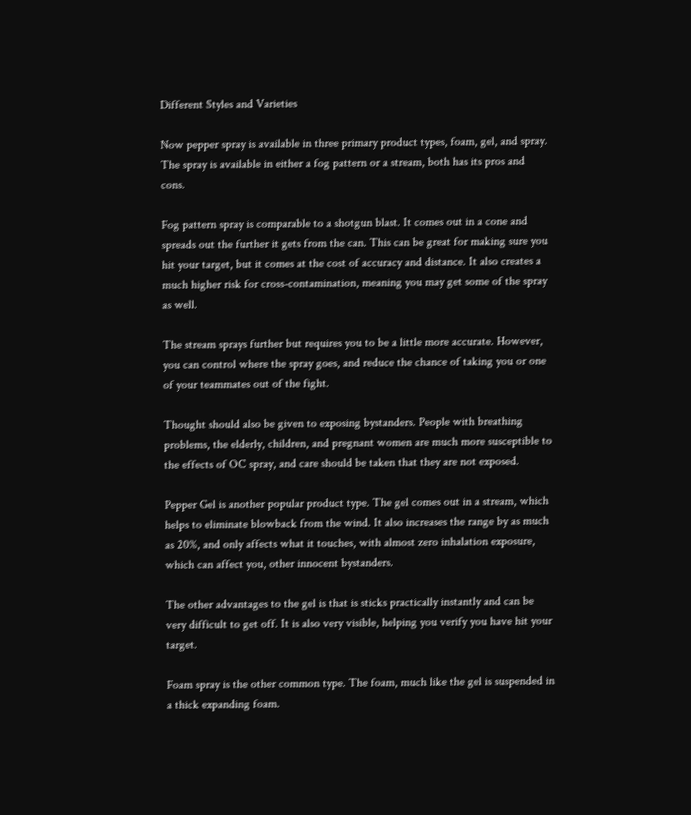Different Styles and Varieties

Now pepper spray is available in three primary product types, foam, gel, and spray. The spray is available in either a fog pattern or a stream, both has its pros and cons.

Fog pattern spray is comparable to a shotgun blast. It comes out in a cone and spreads out the further it gets from the can. This can be great for making sure you hit your target, but it comes at the cost of accuracy and distance. It also creates a much higher risk for cross-contamination, meaning you may get some of the spray as well.

The stream sprays further but requires you to be a little more accurate. However, you can control where the spray goes, and reduce the chance of taking you or one of your teammates out of the fight.

Thought should also be given to exposing bystanders. People with breathing problems, the elderly, children, and pregnant women are much more susceptible to the effects of OC spray, and care should be taken that they are not exposed.

Pepper Gel is another popular product type. The gel comes out in a stream, which helps to eliminate blowback from the wind. It also increases the range by as much as 20%, and only affects what it touches, with almost zero inhalation exposure, which can affect you, other innocent bystanders.

The other advantages to the gel is that is sticks practically instantly and can be very difficult to get off. It is also very visible, helping you verify you have hit your target.

Foam spray is the other common type. The foam, much like the gel is suspended in a thick expanding foam.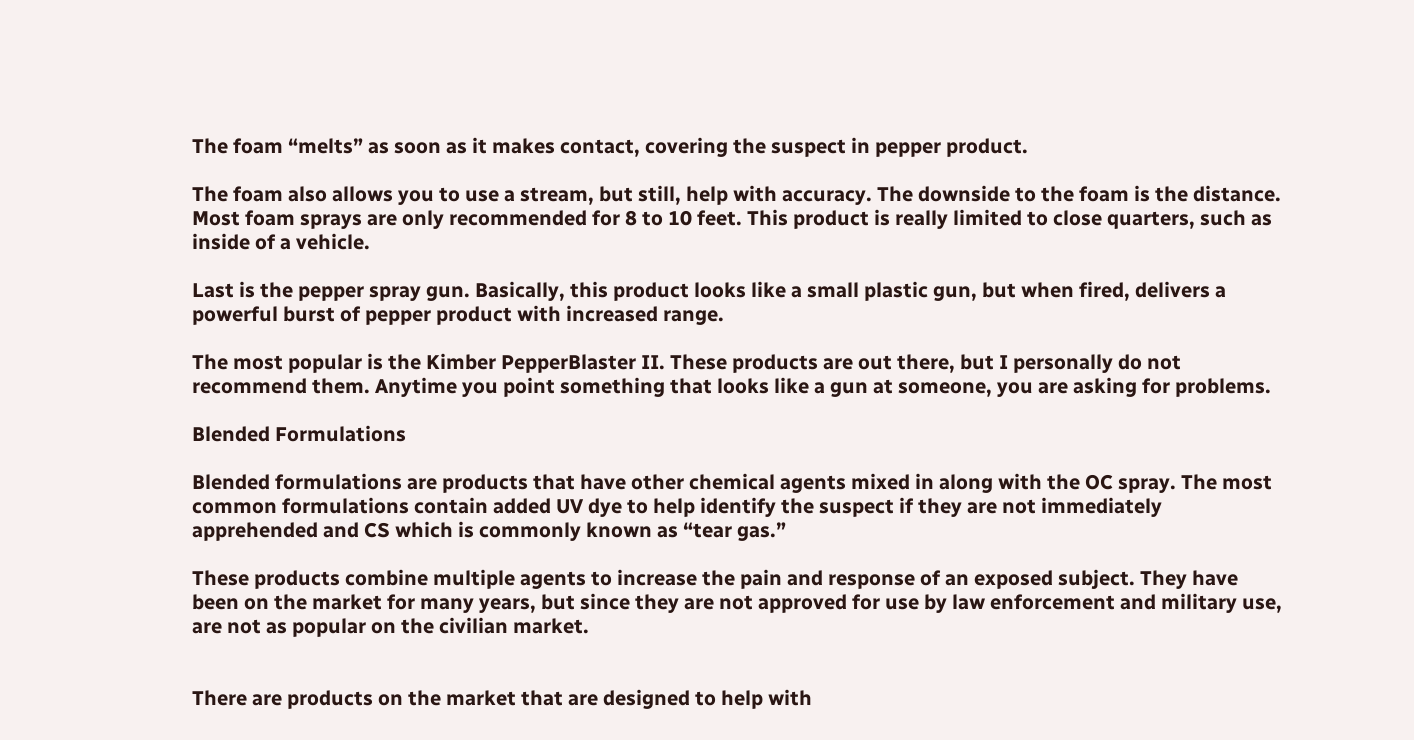The foam “melts” as soon as it makes contact, covering the suspect in pepper product.

The foam also allows you to use a stream, but still, help with accuracy. The downside to the foam is the distance. Most foam sprays are only recommended for 8 to 10 feet. This product is really limited to close quarters, such as inside of a vehicle.

Last is the pepper spray gun. Basically, this product looks like a small plastic gun, but when fired, delivers a powerful burst of pepper product with increased range.

The most popular is the Kimber PepperBlaster II. These products are out there, but I personally do not recommend them. Anytime you point something that looks like a gun at someone, you are asking for problems.

Blended Formulations

Blended formulations are products that have other chemical agents mixed in along with the OC spray. The most common formulations contain added UV dye to help identify the suspect if they are not immediately apprehended and CS which is commonly known as “tear gas.”

These products combine multiple agents to increase the pain and response of an exposed subject. They have been on the market for many years, but since they are not approved for use by law enforcement and military use, are not as popular on the civilian market.


There are products on the market that are designed to help with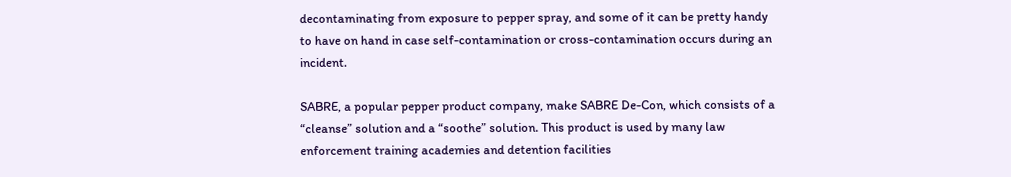decontaminating from exposure to pepper spray, and some of it can be pretty handy to have on hand in case self-contamination or cross-contamination occurs during an incident.

SABRE, a popular pepper product company, make SABRE De-Con, which consists of a “cleanse” solution and a “soothe” solution. This product is used by many law enforcement training academies and detention facilities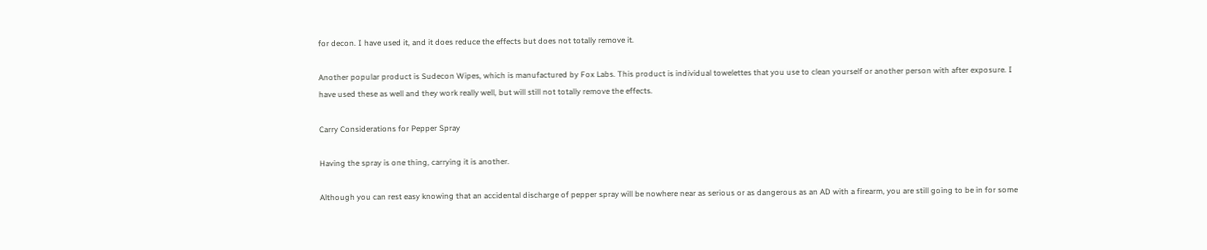for decon. I have used it, and it does reduce the effects but does not totally remove it.

Another popular product is Sudecon Wipes, which is manufactured by Fox Labs. This product is individual towelettes that you use to clean yourself or another person with after exposure. I have used these as well and they work really well, but will still not totally remove the effects.

Carry Considerations for Pepper Spray

Having the spray is one thing, carrying it is another.

Although you can rest easy knowing that an accidental discharge of pepper spray will be nowhere near as serious or as dangerous as an AD with a firearm, you are still going to be in for some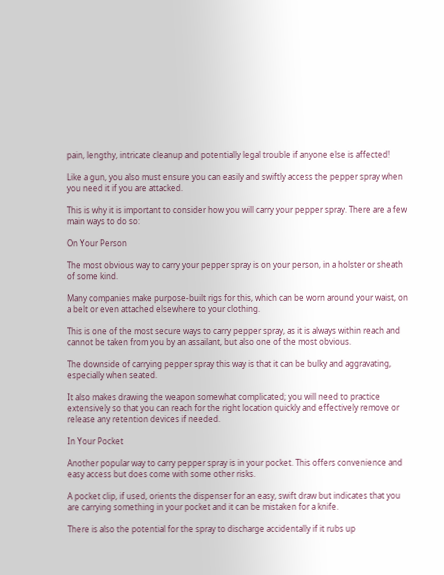pain, lengthy, intricate cleanup and potentially legal trouble if anyone else is affected!

Like a gun, you also must ensure you can easily and swiftly access the pepper spray when you need it if you are attacked.

This is why it is important to consider how you will carry your pepper spray. There are a few main ways to do so:

On Your Person

The most obvious way to carry your pepper spray is on your person, in a holster or sheath of some kind.

Many companies make purpose-built rigs for this, which can be worn around your waist, on a belt or even attached elsewhere to your clothing.

This is one of the most secure ways to carry pepper spray, as it is always within reach and cannot be taken from you by an assailant, but also one of the most obvious.

The downside of carrying pepper spray this way is that it can be bulky and aggravating, especially when seated.

It also makes drawing the weapon somewhat complicated; you will need to practice extensively so that you can reach for the right location quickly and effectively remove or release any retention devices if needed.

In Your Pocket

Another popular way to carry pepper spray is in your pocket. This offers convenience and easy access but does come with some other risks.

A pocket clip, if used, orients the dispenser for an easy, swift draw but indicates that you are carrying something in your pocket and it can be mistaken for a knife.

There is also the potential for the spray to discharge accidentally if it rubs up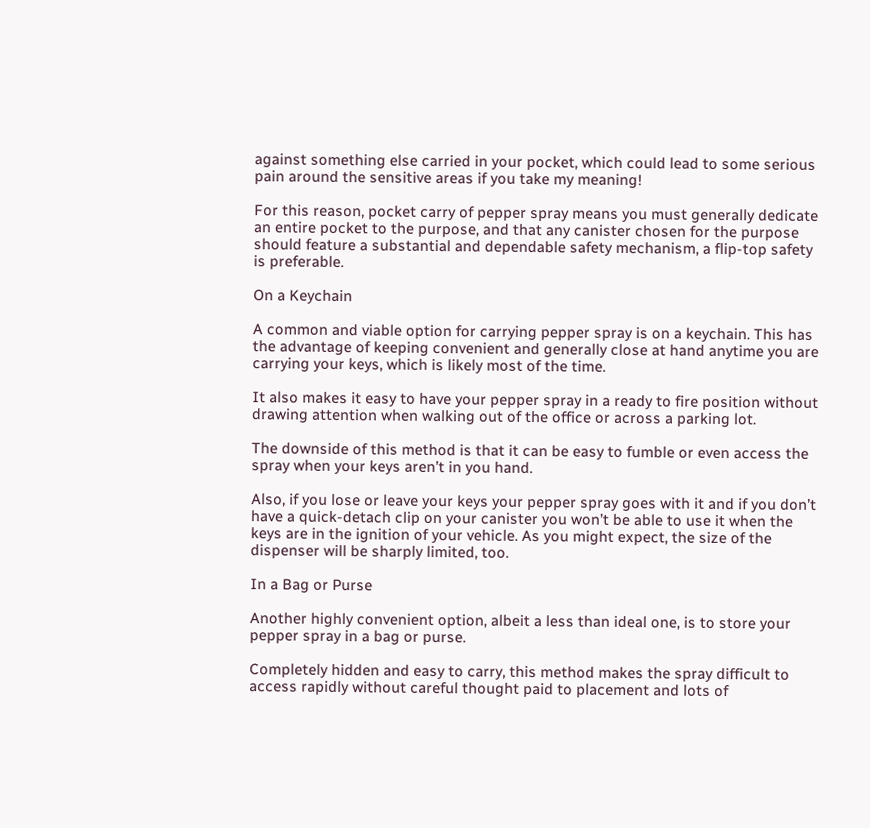against something else carried in your pocket, which could lead to some serious pain around the sensitive areas if you take my meaning!

For this reason, pocket carry of pepper spray means you must generally dedicate an entire pocket to the purpose, and that any canister chosen for the purpose should feature a substantial and dependable safety mechanism, a flip-top safety is preferable.

On a Keychain

A common and viable option for carrying pepper spray is on a keychain. This has the advantage of keeping convenient and generally close at hand anytime you are carrying your keys, which is likely most of the time.

It also makes it easy to have your pepper spray in a ready to fire position without drawing attention when walking out of the office or across a parking lot.

The downside of this method is that it can be easy to fumble or even access the spray when your keys aren’t in you hand.

Also, if you lose or leave your keys your pepper spray goes with it and if you don’t have a quick-detach clip on your canister you won’t be able to use it when the keys are in the ignition of your vehicle. As you might expect, the size of the dispenser will be sharply limited, too.

In a Bag or Purse

Another highly convenient option, albeit a less than ideal one, is to store your pepper spray in a bag or purse.

Completely hidden and easy to carry, this method makes the spray difficult to access rapidly without careful thought paid to placement and lots of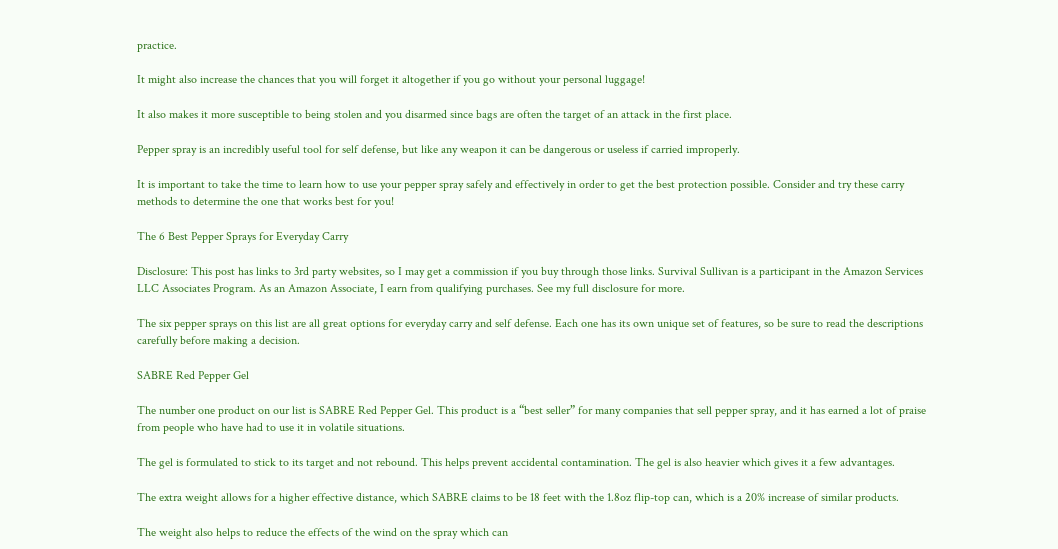practice.

It might also increase the chances that you will forget it altogether if you go without your personal luggage!

It also makes it more susceptible to being stolen and you disarmed since bags are often the target of an attack in the first place.

Pepper spray is an incredibly useful tool for self defense, but like any weapon it can be dangerous or useless if carried improperly.

It is important to take the time to learn how to use your pepper spray safely and effectively in order to get the best protection possible. Consider and try these carry methods to determine the one that works best for you!

The 6 Best Pepper Sprays for Everyday Carry

Disclosure: This post has links to 3rd party websites, so I may get a commission if you buy through those links. Survival Sullivan is a participant in the Amazon Services LLC Associates Program. As an Amazon Associate, I earn from qualifying purchases. See my full disclosure for more.

The six pepper sprays on this list are all great options for everyday carry and self defense. Each one has its own unique set of features, so be sure to read the descriptions carefully before making a decision.

SABRE Red Pepper Gel

The number one product on our list is SABRE Red Pepper Gel. This product is a “best seller” for many companies that sell pepper spray, and it has earned a lot of praise from people who have had to use it in volatile situations.

The gel is formulated to stick to its target and not rebound. This helps prevent accidental contamination. The gel is also heavier which gives it a few advantages.

The extra weight allows for a higher effective distance, which SABRE claims to be 18 feet with the 1.8oz flip-top can, which is a 20% increase of similar products.

The weight also helps to reduce the effects of the wind on the spray which can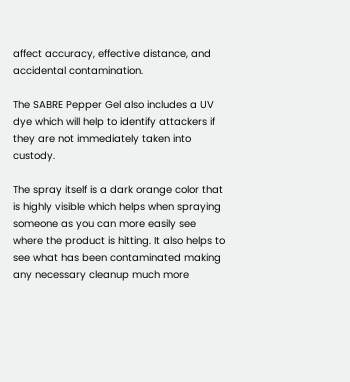affect accuracy, effective distance, and accidental contamination.

The SABRE Pepper Gel also includes a UV dye which will help to identify attackers if they are not immediately taken into custody.

The spray itself is a dark orange color that is highly visible which helps when spraying someone as you can more easily see where the product is hitting. It also helps to see what has been contaminated making any necessary cleanup much more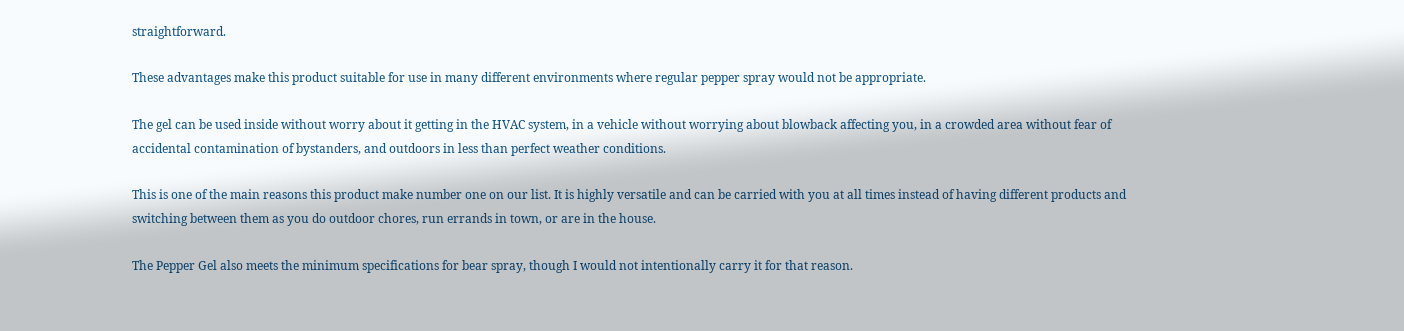straightforward.

These advantages make this product suitable for use in many different environments where regular pepper spray would not be appropriate.

The gel can be used inside without worry about it getting in the HVAC system, in a vehicle without worrying about blowback affecting you, in a crowded area without fear of accidental contamination of bystanders, and outdoors in less than perfect weather conditions.

This is one of the main reasons this product make number one on our list. It is highly versatile and can be carried with you at all times instead of having different products and switching between them as you do outdoor chores, run errands in town, or are in the house.

The Pepper Gel also meets the minimum specifications for bear spray, though I would not intentionally carry it for that reason.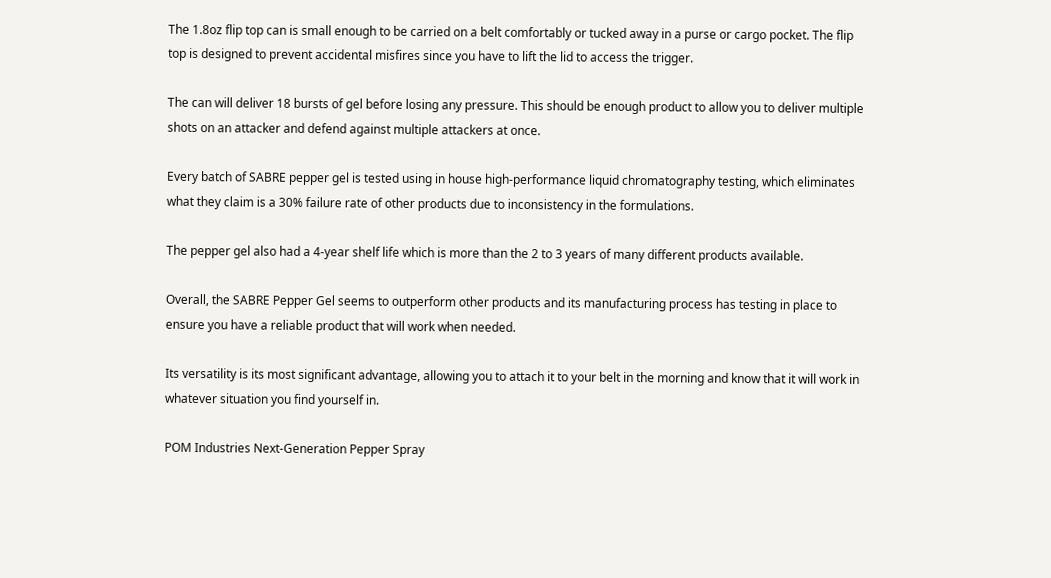The 1.8oz flip top can is small enough to be carried on a belt comfortably or tucked away in a purse or cargo pocket. The flip top is designed to prevent accidental misfires since you have to lift the lid to access the trigger.

The can will deliver 18 bursts of gel before losing any pressure. This should be enough product to allow you to deliver multiple shots on an attacker and defend against multiple attackers at once.

Every batch of SABRE pepper gel is tested using in house high-performance liquid chromatography testing, which eliminates what they claim is a 30% failure rate of other products due to inconsistency in the formulations.

The pepper gel also had a 4-year shelf life which is more than the 2 to 3 years of many different products available.

Overall, the SABRE Pepper Gel seems to outperform other products and its manufacturing process has testing in place to ensure you have a reliable product that will work when needed.

Its versatility is its most significant advantage, allowing you to attach it to your belt in the morning and know that it will work in whatever situation you find yourself in.

POM Industries Next-Generation Pepper Spray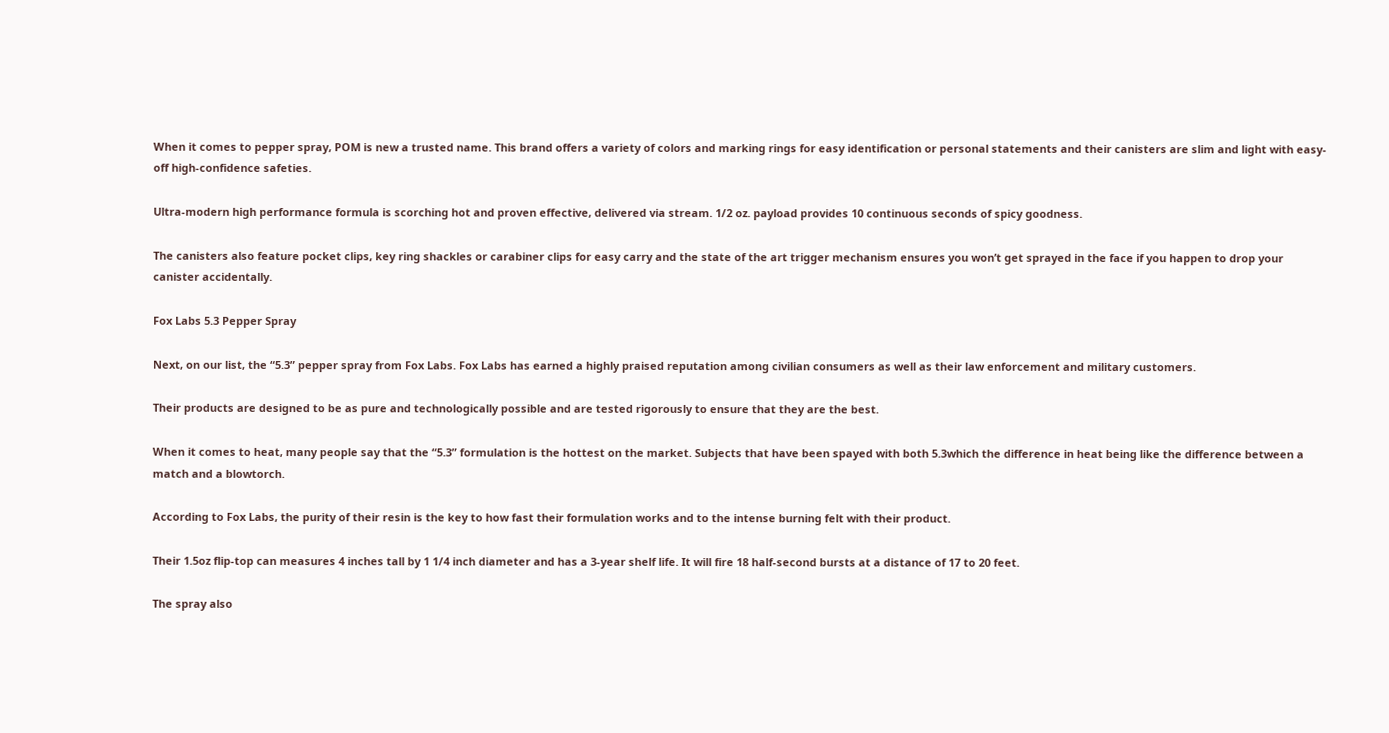When it comes to pepper spray, POM is new a trusted name. This brand offers a variety of colors and marking rings for easy identification or personal statements and their canisters are slim and light with easy-off high-confidence safeties.

Ultra-modern high performance formula is scorching hot and proven effective, delivered via stream. 1/2 oz. payload provides 10 continuous seconds of spicy goodness.

The canisters also feature pocket clips, key ring shackles or carabiner clips for easy carry and the state of the art trigger mechanism ensures you won’t get sprayed in the face if you happen to drop your canister accidentally.

Fox Labs 5.3 Pepper Spray

Next, on our list, the “5.3” pepper spray from Fox Labs. Fox Labs has earned a highly praised reputation among civilian consumers as well as their law enforcement and military customers.

Their products are designed to be as pure and technologically possible and are tested rigorously to ensure that they are the best.

When it comes to heat, many people say that the “5.3” formulation is the hottest on the market. Subjects that have been spayed with both 5.3which the difference in heat being like the difference between a match and a blowtorch.

According to Fox Labs, the purity of their resin is the key to how fast their formulation works and to the intense burning felt with their product.

Their 1.5oz flip-top can measures 4 inches tall by 1 1/4 inch diameter and has a 3-year shelf life. It will fire 18 half-second bursts at a distance of 17 to 20 feet.

The spray also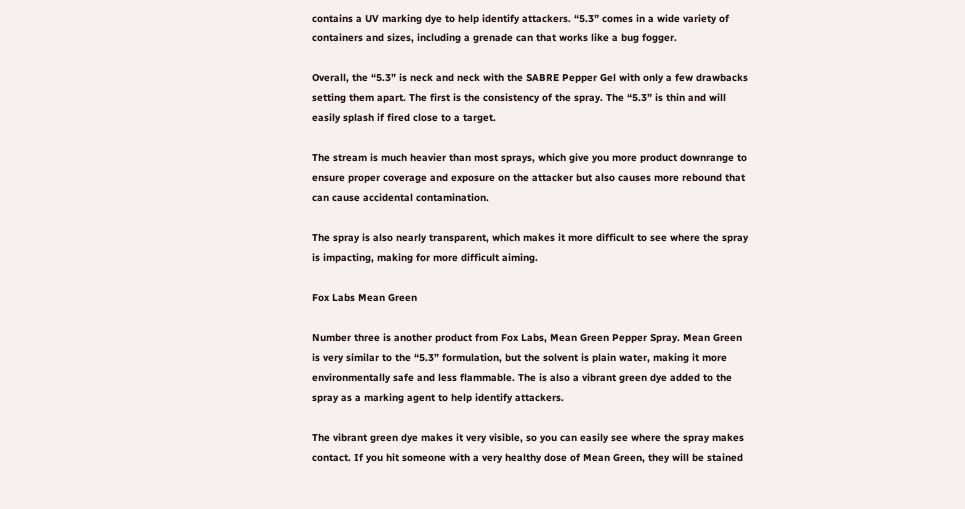contains a UV marking dye to help identify attackers. “5.3” comes in a wide variety of containers and sizes, including a grenade can that works like a bug fogger.

Overall, the “5.3” is neck and neck with the SABRE Pepper Gel with only a few drawbacks setting them apart. The first is the consistency of the spray. The “5.3” is thin and will easily splash if fired close to a target.

The stream is much heavier than most sprays, which give you more product downrange to ensure proper coverage and exposure on the attacker but also causes more rebound that can cause accidental contamination.

The spray is also nearly transparent, which makes it more difficult to see where the spray is impacting, making for more difficult aiming.

Fox Labs Mean Green

Number three is another product from Fox Labs, Mean Green Pepper Spray. Mean Green is very similar to the “5.3” formulation, but the solvent is plain water, making it more environmentally safe and less flammable. The is also a vibrant green dye added to the spray as a marking agent to help identify attackers.

The vibrant green dye makes it very visible, so you can easily see where the spray makes contact. If you hit someone with a very healthy dose of Mean Green, they will be stained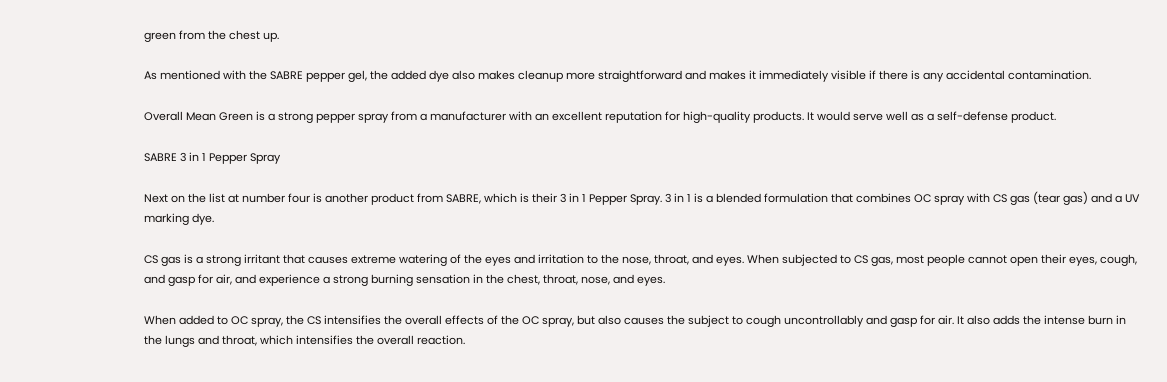green from the chest up.

As mentioned with the SABRE pepper gel, the added dye also makes cleanup more straightforward and makes it immediately visible if there is any accidental contamination.

Overall Mean Green is a strong pepper spray from a manufacturer with an excellent reputation for high-quality products. It would serve well as a self-defense product.

SABRE 3 in 1 Pepper Spray

Next on the list at number four is another product from SABRE, which is their 3 in 1 Pepper Spray. 3 in 1 is a blended formulation that combines OC spray with CS gas (tear gas) and a UV marking dye.

CS gas is a strong irritant that causes extreme watering of the eyes and irritation to the nose, throat, and eyes. When subjected to CS gas, most people cannot open their eyes, cough, and gasp for air, and experience a strong burning sensation in the chest, throat, nose, and eyes.

When added to OC spray, the CS intensifies the overall effects of the OC spray, but also causes the subject to cough uncontrollably and gasp for air. It also adds the intense burn in the lungs and throat, which intensifies the overall reaction.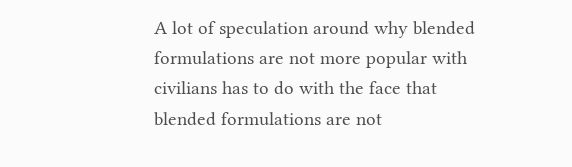A lot of speculation around why blended formulations are not more popular with civilians has to do with the face that blended formulations are not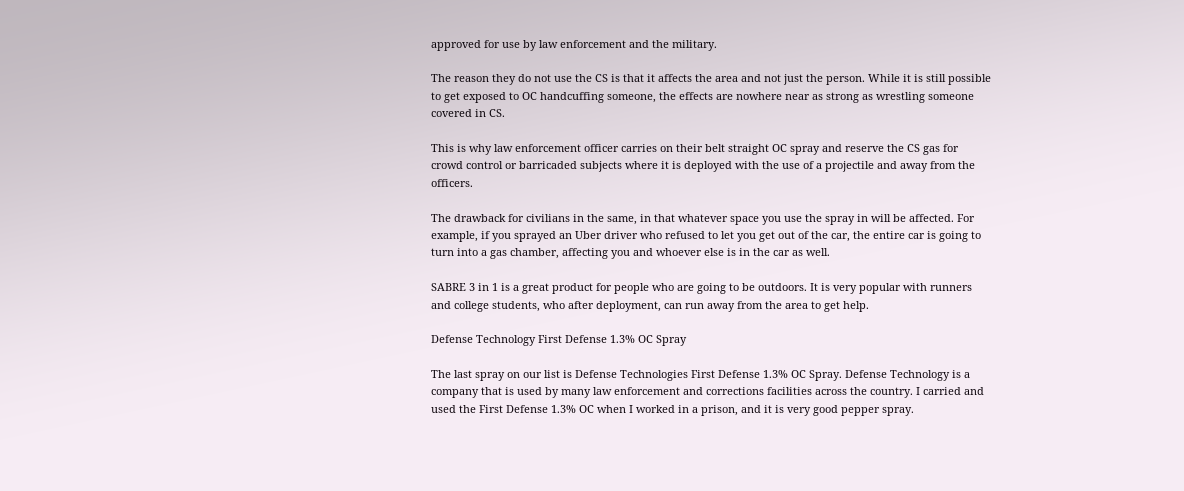approved for use by law enforcement and the military.

The reason they do not use the CS is that it affects the area and not just the person. While it is still possible to get exposed to OC handcuffing someone, the effects are nowhere near as strong as wrestling someone covered in CS.

This is why law enforcement officer carries on their belt straight OC spray and reserve the CS gas for crowd control or barricaded subjects where it is deployed with the use of a projectile and away from the officers.

The drawback for civilians in the same, in that whatever space you use the spray in will be affected. For example, if you sprayed an Uber driver who refused to let you get out of the car, the entire car is going to turn into a gas chamber, affecting you and whoever else is in the car as well.

SABRE 3 in 1 is a great product for people who are going to be outdoors. It is very popular with runners and college students, who after deployment, can run away from the area to get help.

Defense Technology First Defense 1.3% OC Spray

The last spray on our list is Defense Technologies First Defense 1.3% OC Spray. Defense Technology is a company that is used by many law enforcement and corrections facilities across the country. I carried and used the First Defense 1.3% OC when I worked in a prison, and it is very good pepper spray.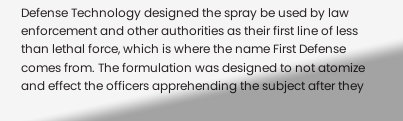Defense Technology designed the spray be used by law enforcement and other authorities as their first line of less than lethal force, which is where the name First Defense comes from. The formulation was designed to not atomize and effect the officers apprehending the subject after they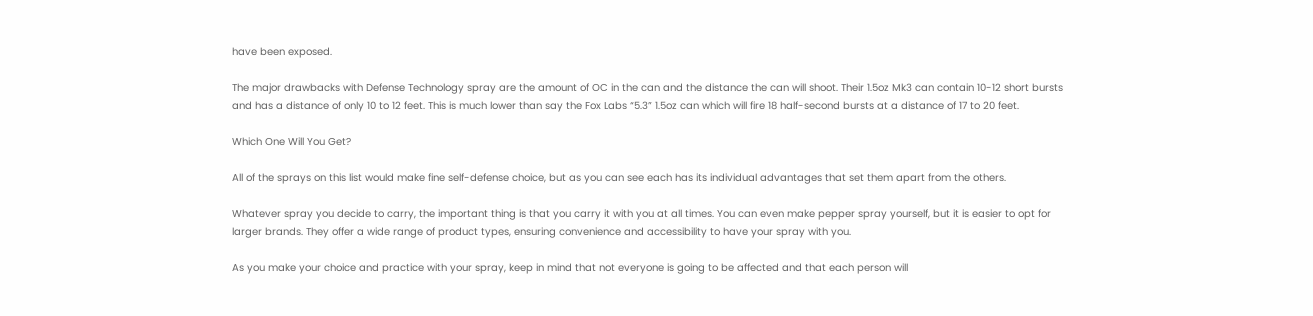have been exposed.

The major drawbacks with Defense Technology spray are the amount of OC in the can and the distance the can will shoot. Their 1.5oz Mk3 can contain 10-12 short bursts and has a distance of only 10 to 12 feet. This is much lower than say the Fox Labs “5.3” 1.5oz can which will fire 18 half-second bursts at a distance of 17 to 20 feet.

Which One Will You Get?

All of the sprays on this list would make fine self-defense choice, but as you can see each has its individual advantages that set them apart from the others.

Whatever spray you decide to carry, the important thing is that you carry it with you at all times. You can even make pepper spray yourself, but it is easier to opt for larger brands. They offer a wide range of product types, ensuring convenience and accessibility to have your spray with you.

As you make your choice and practice with your spray, keep in mind that not everyone is going to be affected and that each person will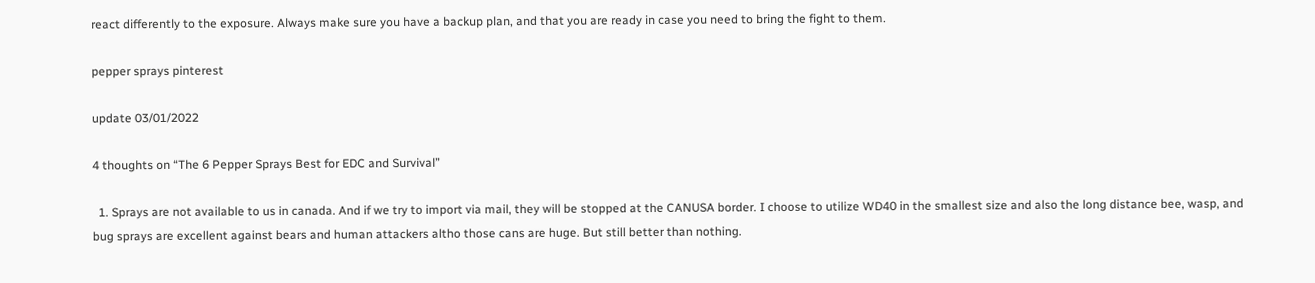react differently to the exposure. Always make sure you have a backup plan, and that you are ready in case you need to bring the fight to them.

pepper sprays pinterest

update 03/01/2022

4 thoughts on “The 6 Pepper Sprays Best for EDC and Survival”

  1. Sprays are not available to us in canada. And if we try to import via mail, they will be stopped at the CANUSA border. I choose to utilize WD40 in the smallest size and also the long distance bee, wasp, and bug sprays are excellent against bears and human attackers altho those cans are huge. But still better than nothing.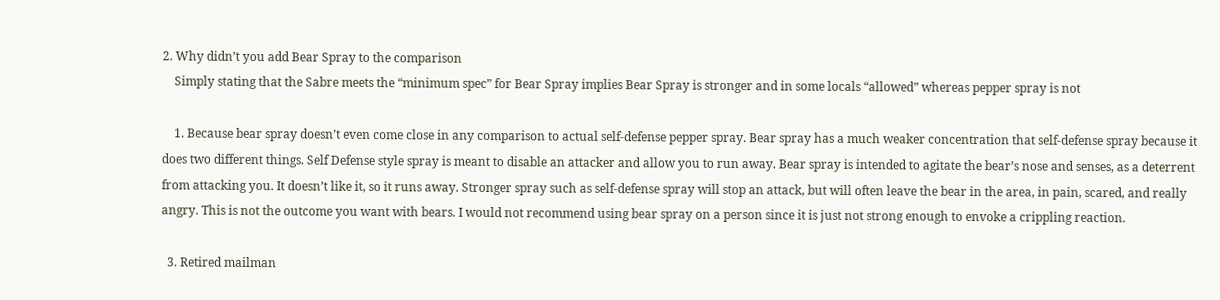2. Why didn’t you add Bear Spray to the comparison
    Simply stating that the Sabre meets the “minimum spec” for Bear Spray implies Bear Spray is stronger and in some locals “allowed” whereas pepper spray is not

    1. Because bear spray doesn’t even come close in any comparison to actual self-defense pepper spray. Bear spray has a much weaker concentration that self-defense spray because it does two different things. Self Defense style spray is meant to disable an attacker and allow you to run away. Bear spray is intended to agitate the bear’s nose and senses, as a deterrent from attacking you. It doesn’t like it, so it runs away. Stronger spray such as self-defense spray will stop an attack, but will often leave the bear in the area, in pain, scared, and really angry. This is not the outcome you want with bears. I would not recommend using bear spray on a person since it is just not strong enough to envoke a crippling reaction.

  3. Retired mailman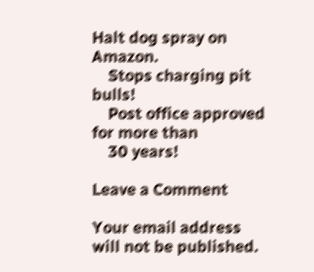Halt dog spray on Amazon.
    Stops charging pit bulls!
    Post office approved for more than
    30 years!

Leave a Comment

Your email address will not be published.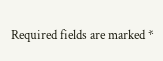Required fields are marked *